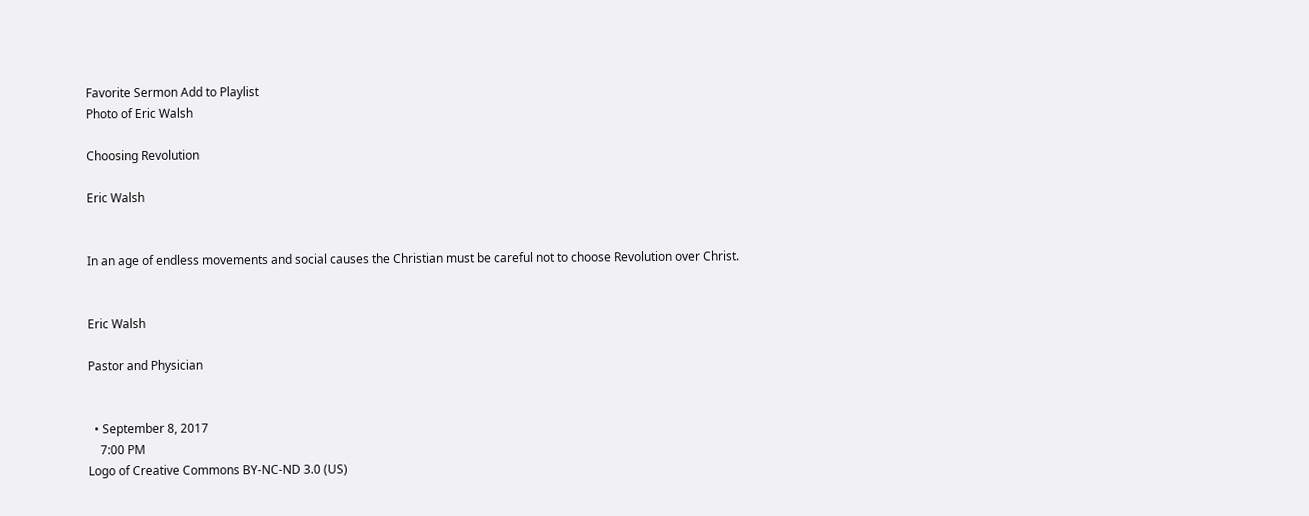Favorite Sermon Add to Playlist
Photo of Eric Walsh

Choosing Revolution

Eric Walsh


In an age of endless movements and social causes the Christian must be careful not to choose Revolution over Christ.


Eric Walsh

Pastor and Physician


  • September 8, 2017
    7:00 PM
Logo of Creative Commons BY-NC-ND 3.0 (US)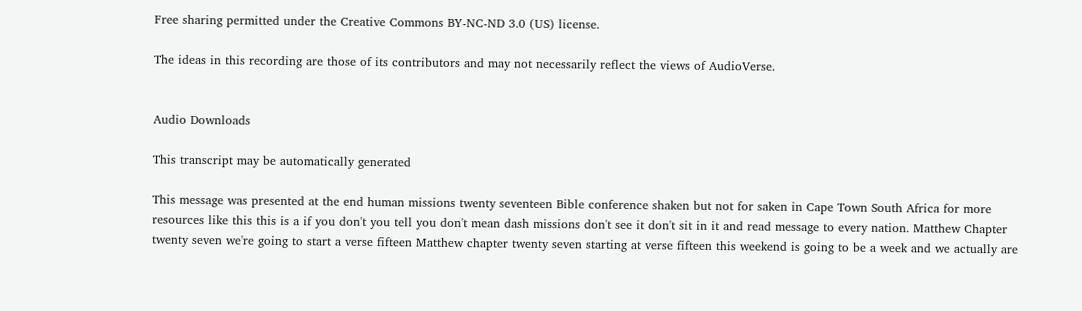Free sharing permitted under the Creative Commons BY-NC-ND 3.0 (US) license.

The ideas in this recording are those of its contributors and may not necessarily reflect the views of AudioVerse.


Audio Downloads

This transcript may be automatically generated

This message was presented at the end human missions twenty seventeen Bible conference shaken but not for saken in Cape Town South Africa for more resources like this this is a if you don't you tell you don't mean dash missions don't see it don't sit in it and read message to every nation. Matthew Chapter twenty seven we're going to start a verse fifteen Matthew chapter twenty seven starting at verse fifteen this weekend is going to be a week and we actually are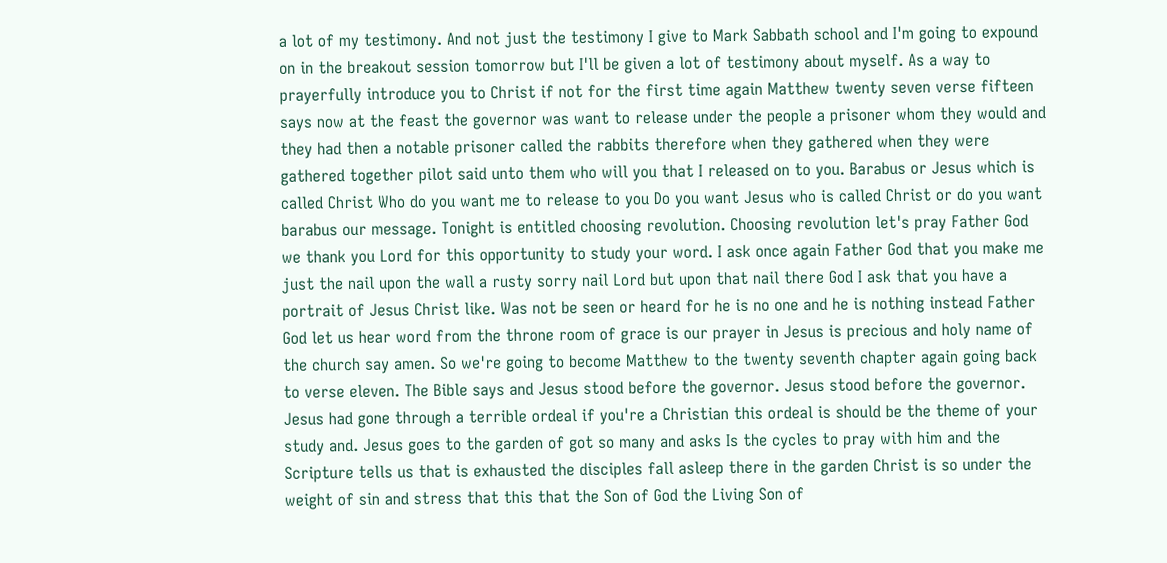a lot of my testimony. And not just the testimony I give to Mark Sabbath school and I'm going to expound on in the breakout session tomorrow but I'll be given a lot of testimony about myself. As a way to prayerfully introduce you to Christ if not for the first time again Matthew twenty seven verse fifteen says now at the feast the governor was want to release under the people a prisoner whom they would and they had then a notable prisoner called the rabbits therefore when they gathered when they were gathered together pilot said unto them who will you that I released on to you. Barabus or Jesus which is called Christ Who do you want me to release to you Do you want Jesus who is called Christ or do you want barabus our message. Tonight is entitled choosing revolution. Choosing revolution let's pray Father God we thank you Lord for this opportunity to study your word. I ask once again Father God that you make me just the nail upon the wall a rusty sorry nail Lord but upon that nail there God I ask that you have a portrait of Jesus Christ like. Was not be seen or heard for he is no one and he is nothing instead Father God let us hear word from the throne room of grace is our prayer in Jesus is precious and holy name of the church say amen. So we're going to become Matthew to the twenty seventh chapter again going back to verse eleven. The Bible says and Jesus stood before the governor. Jesus stood before the governor. Jesus had gone through a terrible ordeal if you're a Christian this ordeal is should be the theme of your study and. Jesus goes to the garden of got so many and asks Is the cycles to pray with him and the Scripture tells us that is exhausted the disciples fall asleep there in the garden Christ is so under the weight of sin and stress that this that the Son of God the Living Son of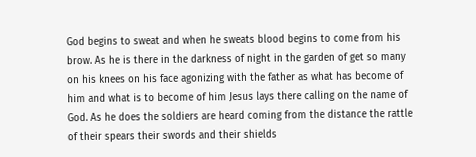God begins to sweat and when he sweats blood begins to come from his brow. As he is there in the darkness of night in the garden of get so many on his knees on his face agonizing with the father as what has become of him and what is to become of him Jesus lays there calling on the name of God. As he does the soldiers are heard coming from the distance the rattle of their spears their swords and their shields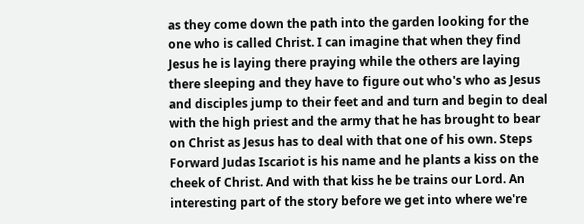as they come down the path into the garden looking for the one who is called Christ. I can imagine that when they find Jesus he is laying there praying while the others are laying there sleeping and they have to figure out who's who as Jesus and disciples jump to their feet and and turn and begin to deal with the high priest and the army that he has brought to bear on Christ as Jesus has to deal with that one of his own. Steps Forward Judas Iscariot is his name and he plants a kiss on the cheek of Christ. And with that kiss he be trains our Lord. An interesting part of the story before we get into where we're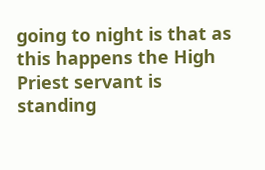going to night is that as this happens the High Priest servant is standing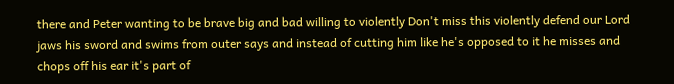there and Peter wanting to be brave big and bad willing to violently Don't miss this violently defend our Lord jaws his sword and swims from outer says and instead of cutting him like he's opposed to it he misses and chops off his ear it's part of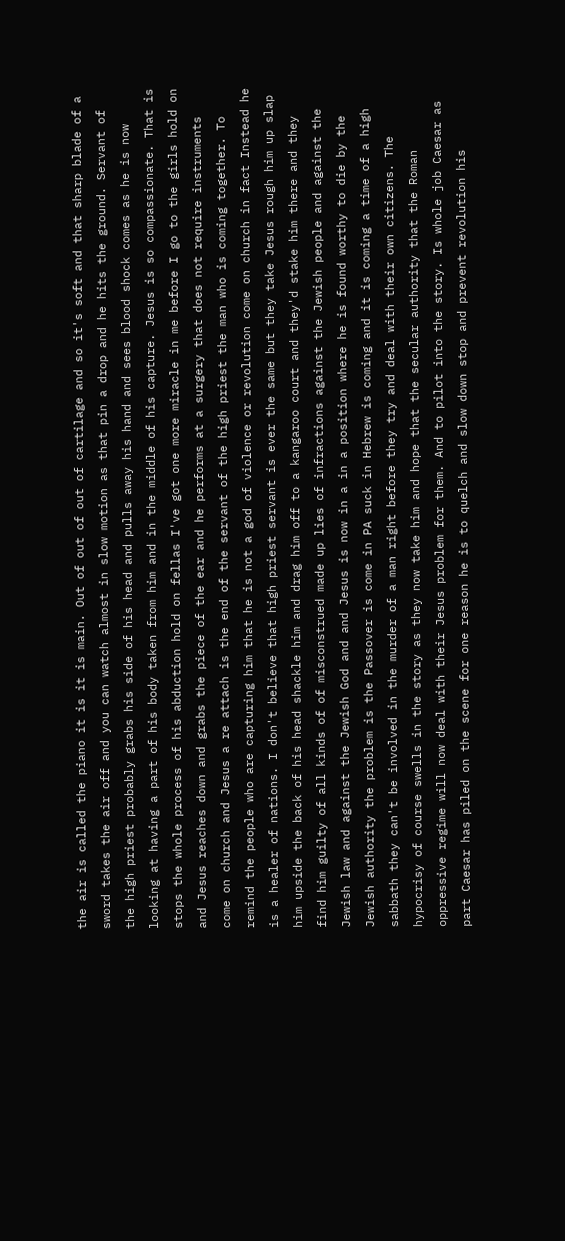the air is called the piano it is it is main. Out of out of out of cartilage and so it's soft and that sharp blade of a sword takes the air off and you can watch almost in slow motion as that pin a drop and he hits the ground. Servant of the high priest probably grabs his side of his head and pulls away his hand and sees blood shock comes as he is now looking at having a part of his body taken from him and in the middle of his capture. Jesus is so compassionate. That is stops the whole process of his abduction hold on fellas I've got one more miracle in me before I go to the girls hold on and Jesus reaches down and grabs the piece of the ear and he performs at a surgery that does not require instruments come on church and Jesus a re attach is the end of the servant of the high priest the man who is coming together. To remind the people who are capturing him that he is not a god of violence or revolution come on church in fact Instead he is a healer of nations. I don't believe that high priest servant is ever the same but they take Jesus rough him up slap him upside the back of his head shackle him and drag him off to a kangaroo court and they'd stake him there and they find him guilty of all kinds of of misconstrued made up lies of infractions against the Jewish people and against the Jewish law and against the Jewish God and and Jesus is now in a in a position where he is found worthy to die by the Jewish authority the problem is the Passover is come in PA suck in Hebrew is coming and it is coming a time of a high sabbath they can't be involved in the murder of a man right before they try and deal with their own citizens. The hypocrisy of course swells in the story as they now take him and hope that the secular authority that the Roman oppressive regime will now deal with their Jesus problem for them. And to pilot into the story. Is whole job Caesar as part Caesar has piled on the scene for one reason he is to quelch and slow down stop and prevent revolution his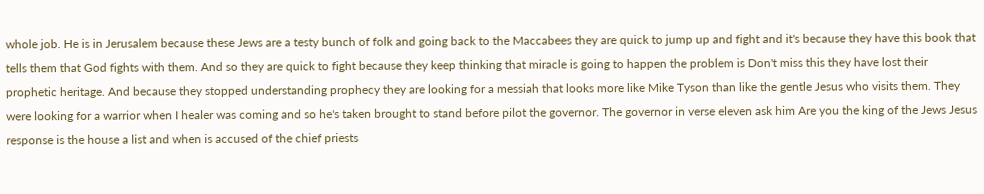whole job. He is in Jerusalem because these Jews are a testy bunch of folk and going back to the Maccabees they are quick to jump up and fight and it's because they have this book that tells them that God fights with them. And so they are quick to fight because they keep thinking that miracle is going to happen the problem is Don't miss this they have lost their prophetic heritage. And because they stopped understanding prophecy they are looking for a messiah that looks more like Mike Tyson than like the gentle Jesus who visits them. They were looking for a warrior when I healer was coming and so he's taken brought to stand before pilot the governor. The governor in verse eleven ask him Are you the king of the Jews Jesus response is the house a list and when is accused of the chief priests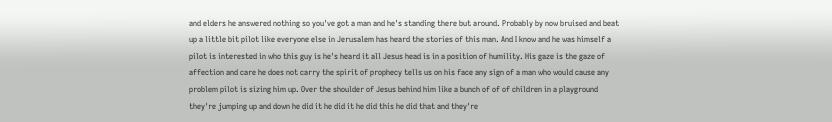and elders he answered nothing so you've got a man and he's standing there but around. Probably by now bruised and beat up a little bit pilot like everyone else in Jerusalem has heard the stories of this man. And I know and he was himself a pilot is interested in who this guy is he's heard it all Jesus head is in a position of humility. His gaze is the gaze of affection and care he does not carry the spirit of prophecy tells us on his face any sign of a man who would cause any problem pilot is sizing him up. Over the shoulder of Jesus behind him like a bunch of of of children in a playground they're jumping up and down he did it he did it he did this he did that and they're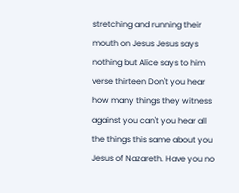stretching and running their mouth on Jesus Jesus says nothing but Alice says to him verse thirteen Don't you hear how many things they witness against you can't you hear all the things this same about you Jesus of Nazareth. Have you no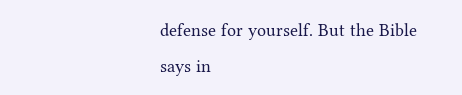defense for yourself. But the Bible says in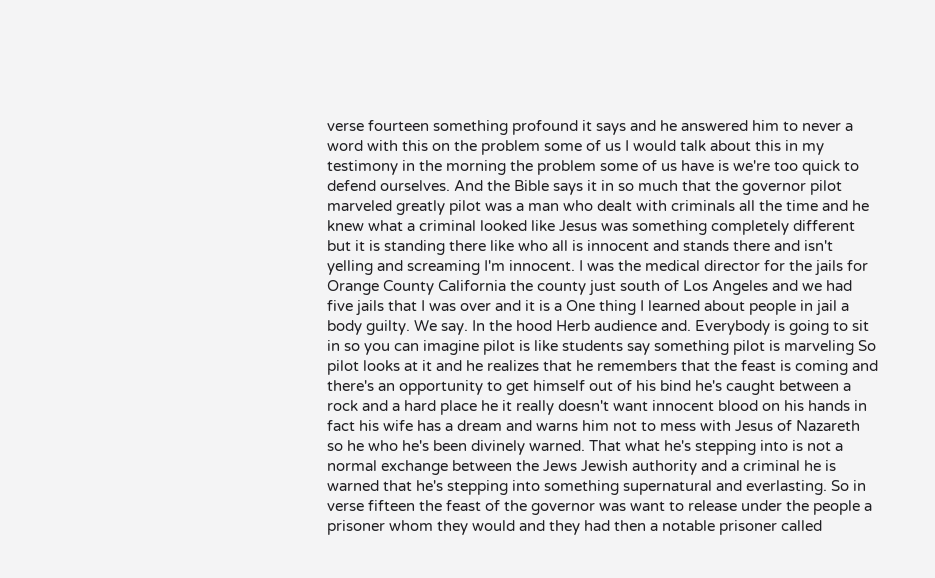verse fourteen something profound it says and he answered him to never a word with this on the problem some of us I would talk about this in my testimony in the morning the problem some of us have is we're too quick to defend ourselves. And the Bible says it in so much that the governor pilot marveled greatly pilot was a man who dealt with criminals all the time and he knew what a criminal looked like Jesus was something completely different but it is standing there like who all is innocent and stands there and isn't yelling and screaming I'm innocent. I was the medical director for the jails for Orange County California the county just south of Los Angeles and we had five jails that I was over and it is a One thing I learned about people in jail a body guilty. We say. In the hood Herb audience and. Everybody is going to sit in so you can imagine pilot is like students say something pilot is marveling So pilot looks at it and he realizes that he remembers that the feast is coming and there's an opportunity to get himself out of his bind he's caught between a rock and a hard place he it really doesn't want innocent blood on his hands in fact his wife has a dream and warns him not to mess with Jesus of Nazareth so he who he's been divinely warned. That what he's stepping into is not a normal exchange between the Jews Jewish authority and a criminal he is warned that he's stepping into something supernatural and everlasting. So in verse fifteen the feast of the governor was want to release under the people a prisoner whom they would and they had then a notable prisoner called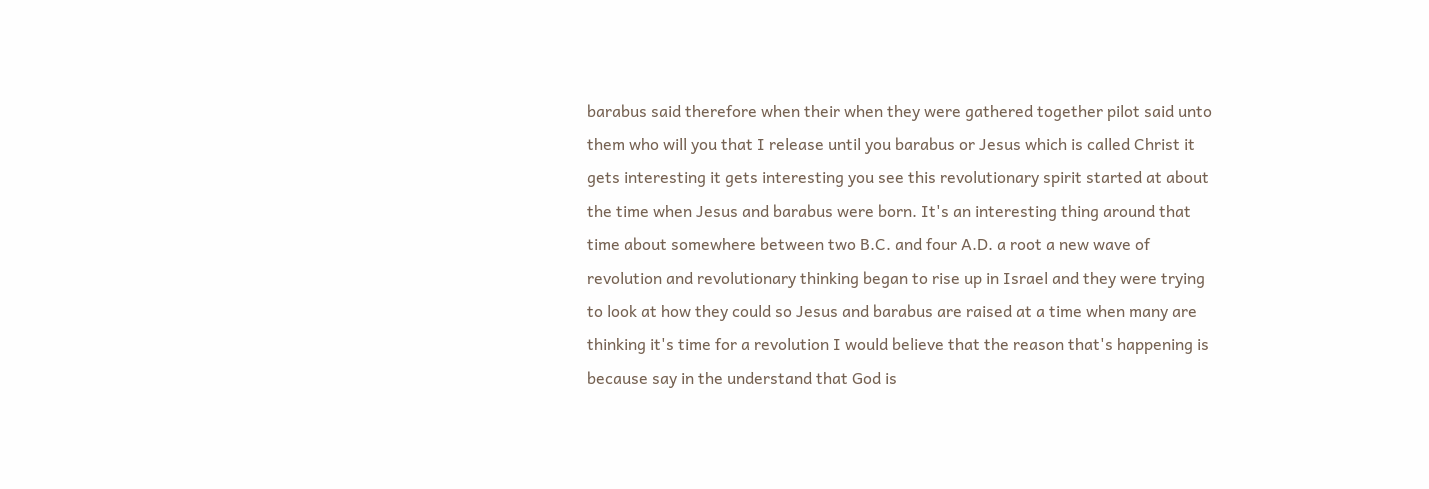barabus said therefore when their when they were gathered together pilot said unto them who will you that I release until you barabus or Jesus which is called Christ it gets interesting it gets interesting you see this revolutionary spirit started at about the time when Jesus and barabus were born. It's an interesting thing around that time about somewhere between two B.C. and four A.D. a root a new wave of revolution and revolutionary thinking began to rise up in Israel and they were trying to look at how they could so Jesus and barabus are raised at a time when many are thinking it's time for a revolution I would believe that the reason that's happening is because say in the understand that God is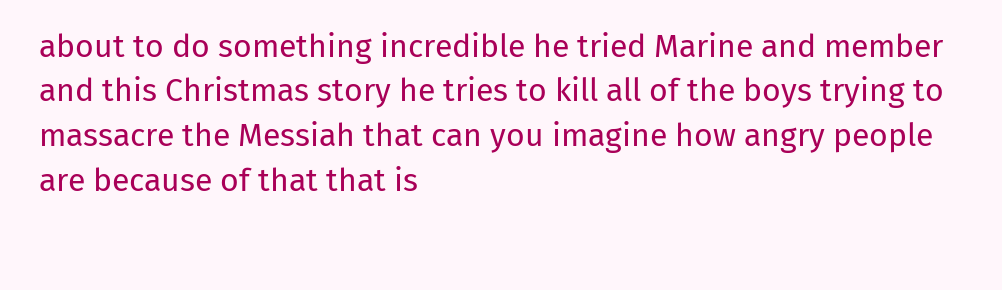about to do something incredible he tried Marine and member and this Christmas story he tries to kill all of the boys trying to massacre the Messiah that can you imagine how angry people are because of that that is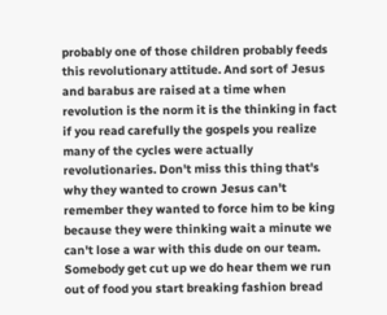probably one of those children probably feeds this revolutionary attitude. And sort of Jesus and barabus are raised at a time when revolution is the norm it is the thinking in fact if you read carefully the gospels you realize many of the cycles were actually revolutionaries. Don't miss this thing that's why they wanted to crown Jesus can't remember they wanted to force him to be king because they were thinking wait a minute we can't lose a war with this dude on our team. Somebody get cut up we do hear them we run out of food you start breaking fashion bread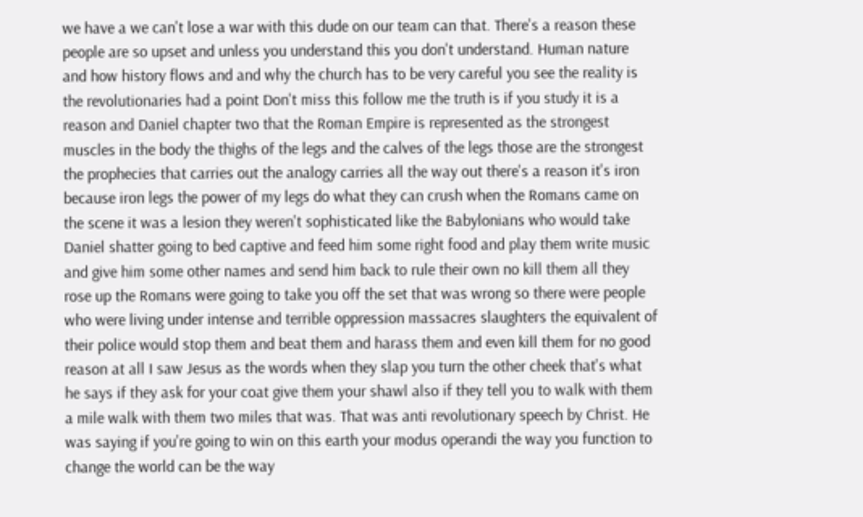we have a we can't lose a war with this dude on our team can that. There's a reason these people are so upset and unless you understand this you don't understand. Human nature and how history flows and and why the church has to be very careful you see the reality is the revolutionaries had a point Don't miss this follow me the truth is if you study it is a reason and Daniel chapter two that the Roman Empire is represented as the strongest muscles in the body the thighs of the legs and the calves of the legs those are the strongest the prophecies that carries out the analogy carries all the way out there's a reason it's iron because iron legs the power of my legs do what they can crush when the Romans came on the scene it was a lesion they weren't sophisticated like the Babylonians who would take Daniel shatter going to bed captive and feed him some right food and play them write music and give him some other names and send him back to rule their own no kill them all they rose up the Romans were going to take you off the set that was wrong so there were people who were living under intense and terrible oppression massacres slaughters the equivalent of their police would stop them and beat them and harass them and even kill them for no good reason at all I saw Jesus as the words when they slap you turn the other cheek that's what he says if they ask for your coat give them your shawl also if they tell you to walk with them a mile walk with them two miles that was. That was anti revolutionary speech by Christ. He was saying if you're going to win on this earth your modus operandi the way you function to change the world can be the way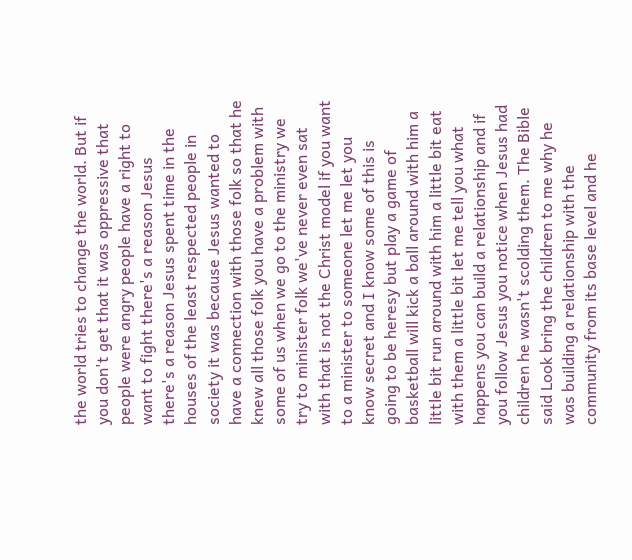the world tries to change the world. But if you don't get that it was oppressive that people were angry people have a right to want to fight there's a reason Jesus there's a reason Jesus spent time in the houses of the least respected people in society it was because Jesus wanted to have a connection with those folk so that he knew all those folk you have a problem with some of us when we go to the ministry we try to minister folk we've never even sat with that is not the Christ model if you want to a minister to someone let me let you know secret and I know some of this is going to be heresy but play a game of basketball will kick a ball around with him a little bit run around with him a little bit eat with them a little bit let me tell you what happens you can build a relationship and if you follow Jesus you notice when Jesus had children he wasn't scolding them. The Bible said Look bring the children to me why he was building a relationship with the community from its base level and he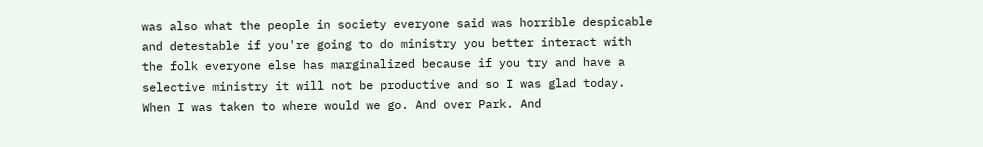was also what the people in society everyone said was horrible despicable and detestable if you're going to do ministry you better interact with the folk everyone else has marginalized because if you try and have a selective ministry it will not be productive and so I was glad today. When I was taken to where would we go. And over Park. And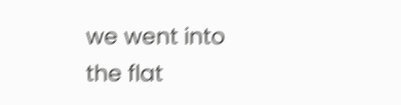we went into the flat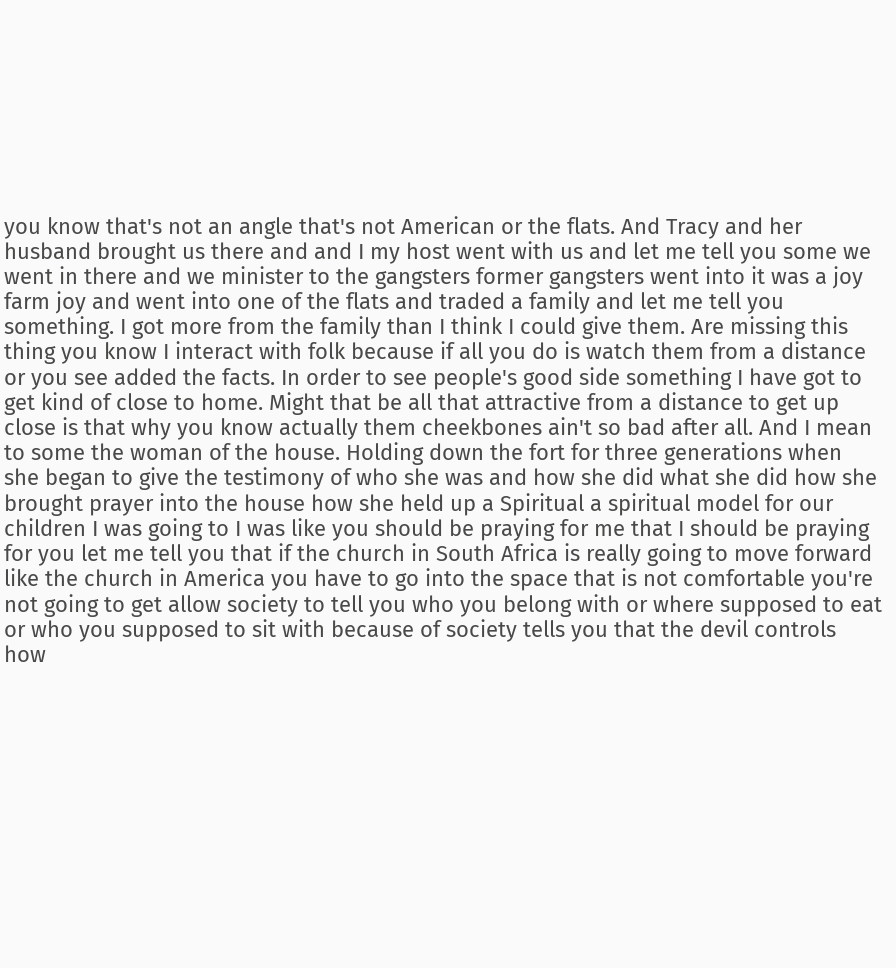you know that's not an angle that's not American or the flats. And Tracy and her husband brought us there and and I my host went with us and let me tell you some we went in there and we minister to the gangsters former gangsters went into it was a joy farm joy and went into one of the flats and traded a family and let me tell you something. I got more from the family than I think I could give them. Are missing this thing you know I interact with folk because if all you do is watch them from a distance or you see added the facts. In order to see people's good side something I have got to get kind of close to home. Might that be all that attractive from a distance to get up close is that why you know actually them cheekbones ain't so bad after all. And I mean to some the woman of the house. Holding down the fort for three generations when she began to give the testimony of who she was and how she did what she did how she brought prayer into the house how she held up a Spiritual a spiritual model for our children I was going to I was like you should be praying for me that I should be praying for you let me tell you that if the church in South Africa is really going to move forward like the church in America you have to go into the space that is not comfortable you're not going to get allow society to tell you who you belong with or where supposed to eat or who you supposed to sit with because of society tells you that the devil controls how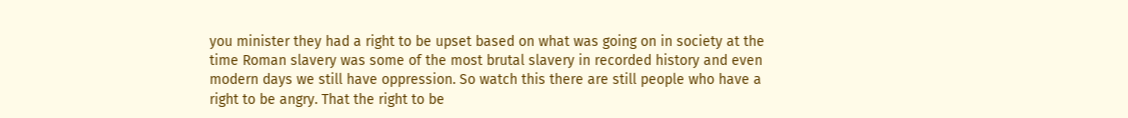you minister they had a right to be upset based on what was going on in society at the time Roman slavery was some of the most brutal slavery in recorded history and even modern days we still have oppression. So watch this there are still people who have a right to be angry. That the right to be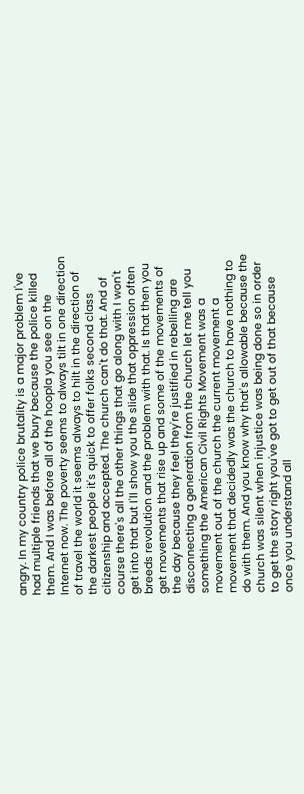angry. In my country police brutality is a major problem I've had multiple friends that we bury because the police killed them. And I was before all of the hoopla you see on the Internet now. The poverty seems to always tilt in one direction of travel the world it seems always to hilt in the direction of the darkest people it's quick to offer folks second class citizenship and accepted. The church can't do that. And of course there's all the other things that go along with I won't get into that but I'll show you the slide that oppression often breeds revolution and the problem with that. Is that then you get movements that rise up and some of the movements of the day because they feel they're justified in rebelling are disconnecting a generation from the church let me tell you something the American Civil Rights Movement was a movement out of the church the current movement a movement that decidedly was the church to have nothing to do with them. And you know why that's allowable because the church was silent when injustice was being done so in order to get the story right you've got to get out of that because once you understand all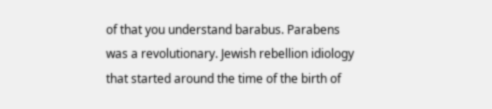of that you understand barabus. Parabens was a revolutionary. Jewish rebellion idiology that started around the time of the birth of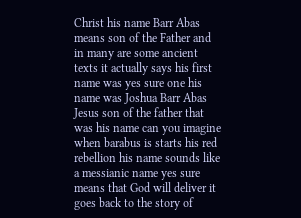Christ his name Barr Abas means son of the Father and in many are some ancient texts it actually says his first name was yes sure one his name was Joshua Barr Abas Jesus son of the father that was his name can you imagine when barabus is starts his red rebellion his name sounds like a messianic name yes sure means that God will deliver it goes back to the story of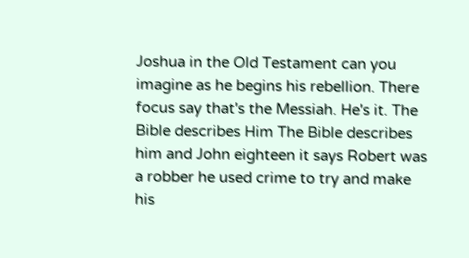Joshua in the Old Testament can you imagine as he begins his rebellion. There focus say that's the Messiah. He's it. The Bible describes Him The Bible describes him and John eighteen it says Robert was a robber he used crime to try and make his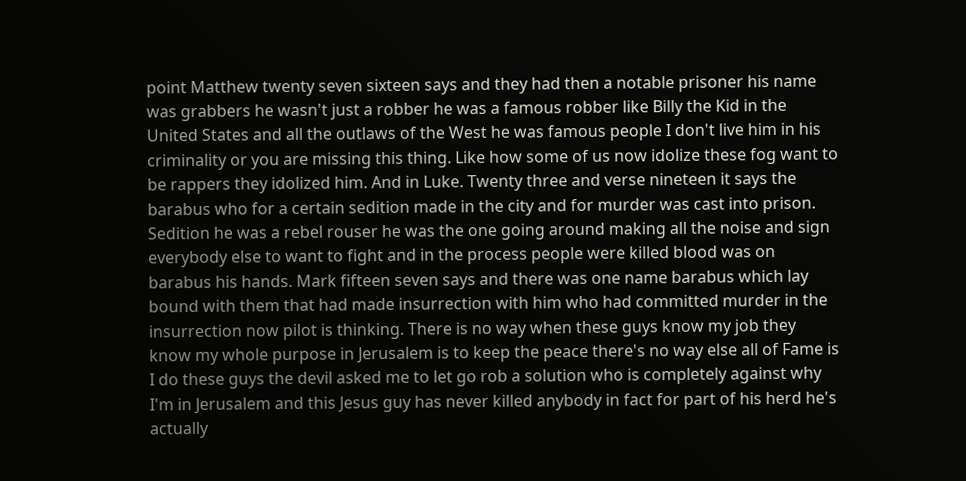point Matthew twenty seven sixteen says and they had then a notable prisoner his name was grabbers he wasn't just a robber he was a famous robber like Billy the Kid in the United States and all the outlaws of the West he was famous people I don't live him in his criminality or you are missing this thing. Like how some of us now idolize these fog want to be rappers they idolized him. And in Luke. Twenty three and verse nineteen it says the barabus who for a certain sedition made in the city and for murder was cast into prison. Sedition he was a rebel rouser he was the one going around making all the noise and sign everybody else to want to fight and in the process people were killed blood was on barabus his hands. Mark fifteen seven says and there was one name barabus which lay bound with them that had made insurrection with him who had committed murder in the insurrection now pilot is thinking. There is no way when these guys know my job they know my whole purpose in Jerusalem is to keep the peace there's no way else all of Fame is I do these guys the devil asked me to let go rob a solution who is completely against why I'm in Jerusalem and this Jesus guy has never killed anybody in fact for part of his herd he's actually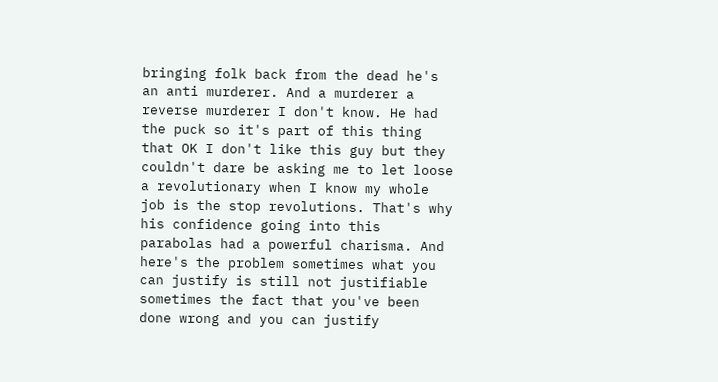bringing folk back from the dead he's an anti murderer. And a murderer a reverse murderer I don't know. He had the puck so it's part of this thing that OK I don't like this guy but they couldn't dare be asking me to let loose a revolutionary when I know my whole job is the stop revolutions. That's why his confidence going into this parabolas had a powerful charisma. And here's the problem sometimes what you can justify is still not justifiable sometimes the fact that you've been done wrong and you can justify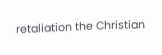retaliation the Christian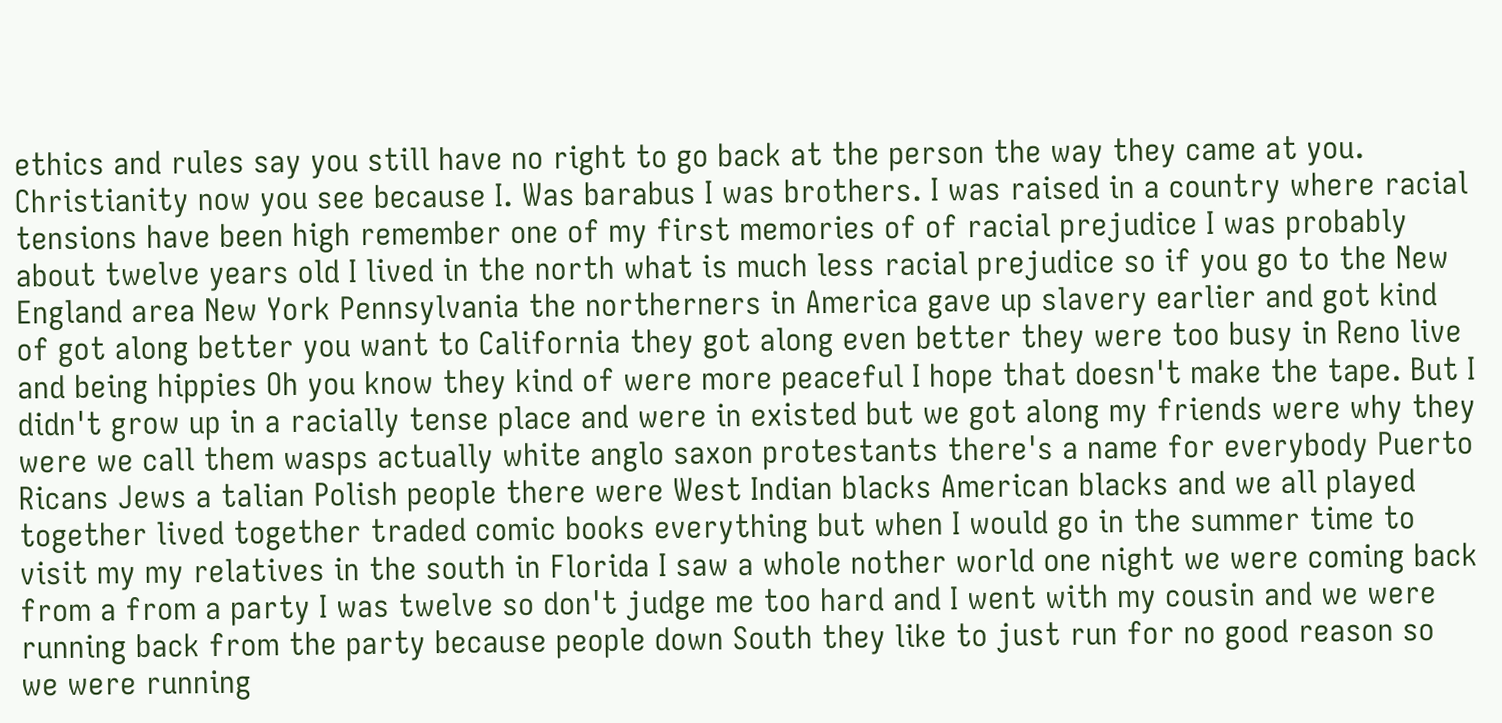ethics and rules say you still have no right to go back at the person the way they came at you. Christianity now you see because I. Was barabus I was brothers. I was raised in a country where racial tensions have been high remember one of my first memories of of racial prejudice I was probably about twelve years old I lived in the north what is much less racial prejudice so if you go to the New England area New York Pennsylvania the northerners in America gave up slavery earlier and got kind of got along better you want to California they got along even better they were too busy in Reno live and being hippies Oh you know they kind of were more peaceful I hope that doesn't make the tape. But I didn't grow up in a racially tense place and were in existed but we got along my friends were why they were we call them wasps actually white anglo saxon protestants there's a name for everybody Puerto Ricans Jews a talian Polish people there were West Indian blacks American blacks and we all played together lived together traded comic books everything but when I would go in the summer time to visit my my relatives in the south in Florida I saw a whole nother world one night we were coming back from a from a party I was twelve so don't judge me too hard and I went with my cousin and we were running back from the party because people down South they like to just run for no good reason so we were running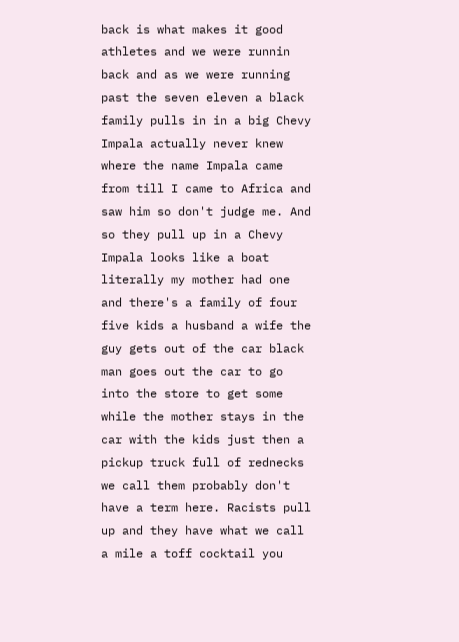back is what makes it good athletes and we were runnin back and as we were running past the seven eleven a black family pulls in in a big Chevy Impala actually never knew where the name Impala came from till I came to Africa and saw him so don't judge me. And so they pull up in a Chevy Impala looks like a boat literally my mother had one and there's a family of four five kids a husband a wife the guy gets out of the car black man goes out the car to go into the store to get some while the mother stays in the car with the kids just then a pickup truck full of rednecks we call them probably don't have a term here. Racists pull up and they have what we call a mile a toff cocktail you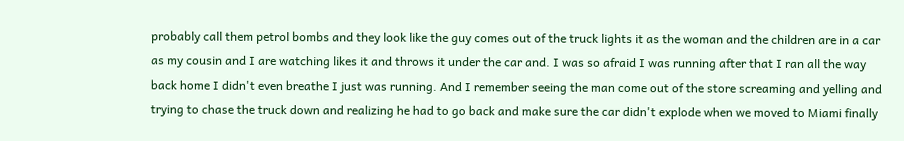probably call them petrol bombs and they look like the guy comes out of the truck lights it as the woman and the children are in a car as my cousin and I are watching likes it and throws it under the car and. I was so afraid I was running after that I ran all the way back home I didn't even breathe I just was running. And I remember seeing the man come out of the store screaming and yelling and trying to chase the truck down and realizing he had to go back and make sure the car didn't explode when we moved to Miami finally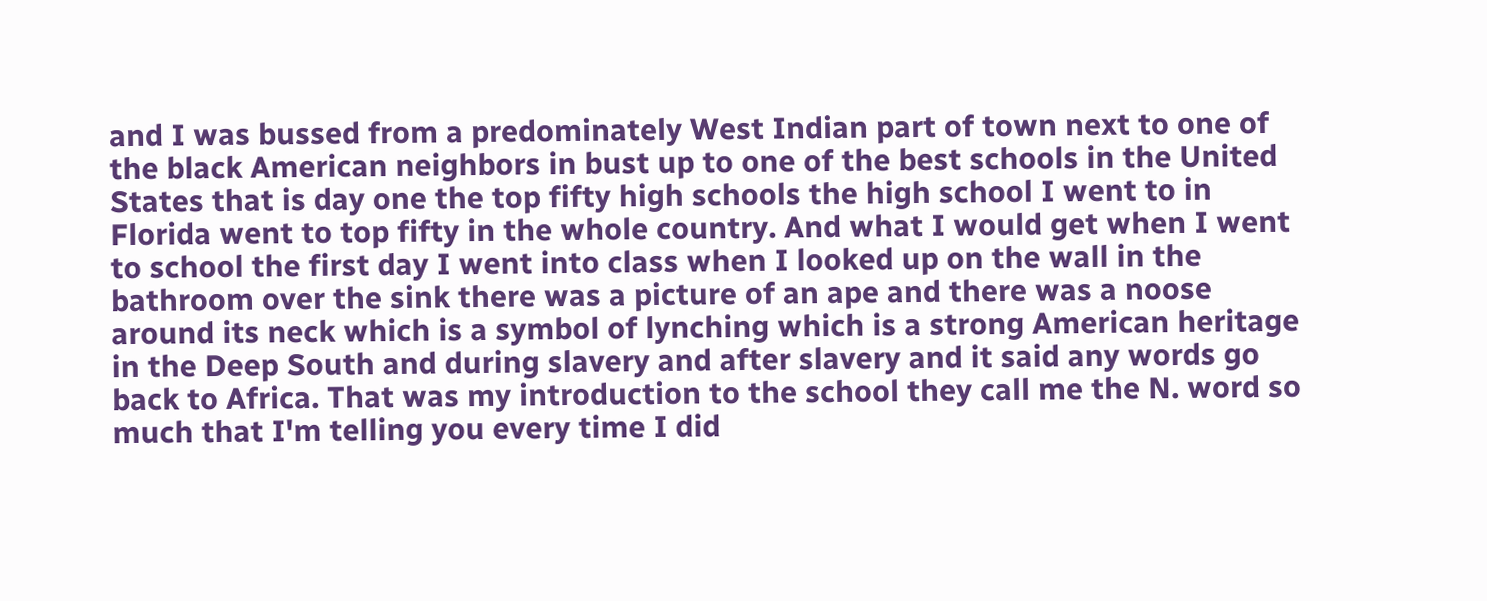and I was bussed from a predominately West Indian part of town next to one of the black American neighbors in bust up to one of the best schools in the United States that is day one the top fifty high schools the high school I went to in Florida went to top fifty in the whole country. And what I would get when I went to school the first day I went into class when I looked up on the wall in the bathroom over the sink there was a picture of an ape and there was a noose around its neck which is a symbol of lynching which is a strong American heritage in the Deep South and during slavery and after slavery and it said any words go back to Africa. That was my introduction to the school they call me the N. word so much that I'm telling you every time I did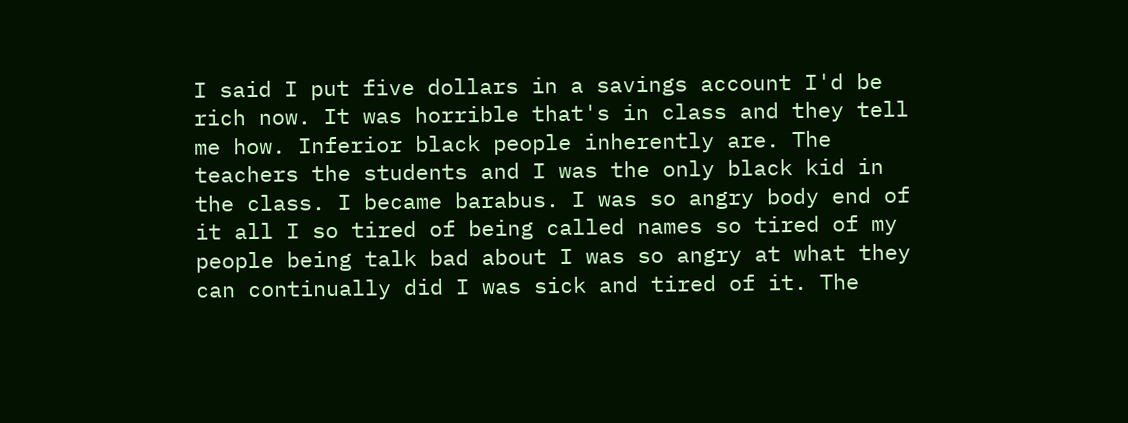I said I put five dollars in a savings account I'd be rich now. It was horrible that's in class and they tell me how. Inferior black people inherently are. The teachers the students and I was the only black kid in the class. I became barabus. I was so angry body end of it all I so tired of being called names so tired of my people being talk bad about I was so angry at what they can continually did I was sick and tired of it. The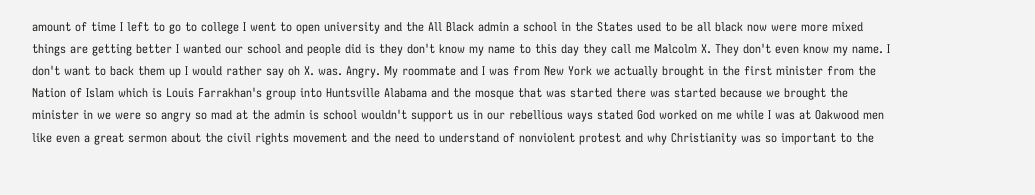amount of time I left to go to college I went to open university and the All Black admin a school in the States used to be all black now were more mixed things are getting better I wanted our school and people did is they don't know my name to this day they call me Malcolm X. They don't even know my name. I don't want to back them up I would rather say oh X. was. Angry. My roommate and I was from New York we actually brought in the first minister from the Nation of Islam which is Louis Farrakhan's group into Huntsville Alabama and the mosque that was started there was started because we brought the minister in we were so angry so mad at the admin is school wouldn't support us in our rebellious ways stated God worked on me while I was at Oakwood men like even a great sermon about the civil rights movement and the need to understand of nonviolent protest and why Christianity was so important to the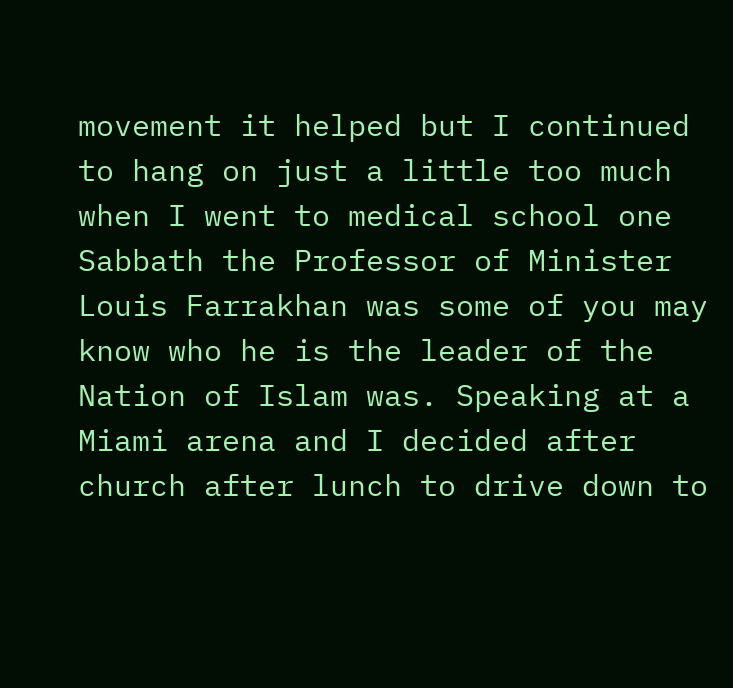movement it helped but I continued to hang on just a little too much when I went to medical school one Sabbath the Professor of Minister Louis Farrakhan was some of you may know who he is the leader of the Nation of Islam was. Speaking at a Miami arena and I decided after church after lunch to drive down to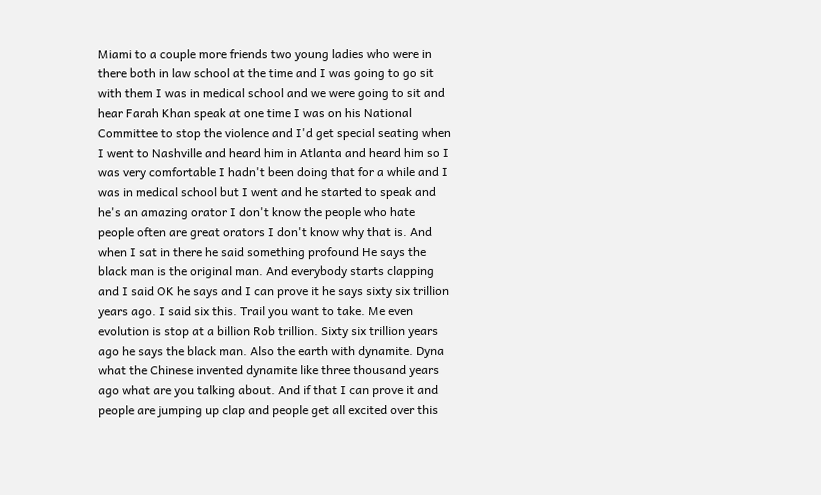Miami to a couple more friends two young ladies who were in there both in law school at the time and I was going to go sit with them I was in medical school and we were going to sit and hear Farah Khan speak at one time I was on his National Committee to stop the violence and I'd get special seating when I went to Nashville and heard him in Atlanta and heard him so I was very comfortable I hadn't been doing that for a while and I was in medical school but I went and he started to speak and he's an amazing orator I don't know the people who hate people often are great orators I don't know why that is. And when I sat in there he said something profound He says the black man is the original man. And everybody starts clapping and I said OK he says and I can prove it he says sixty six trillion years ago. I said six this. Trail you want to take. Me even evolution is stop at a billion Rob trillion. Sixty six trillion years ago he says the black man. Also the earth with dynamite. Dyna what the Chinese invented dynamite like three thousand years ago what are you talking about. And if that I can prove it and people are jumping up clap and people get all excited over this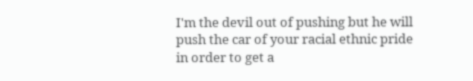I'm the devil out of pushing but he will push the car of your racial ethnic pride in order to get a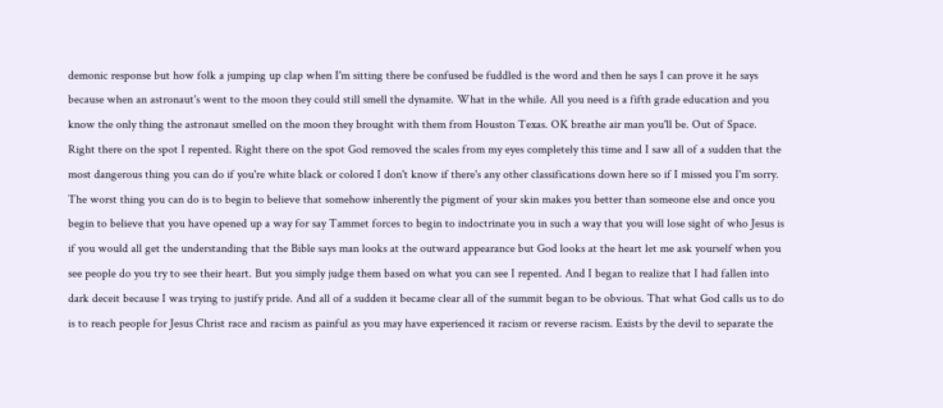demonic response but how folk a jumping up clap when I'm sitting there be confused be fuddled is the word and then he says I can prove it he says because when an astronaut's went to the moon they could still smell the dynamite. What in the while. All you need is a fifth grade education and you know the only thing the astronaut smelled on the moon they brought with them from Houston Texas. OK breathe air man you'll be. Out of Space. Right there on the spot I repented. Right there on the spot God removed the scales from my eyes completely this time and I saw all of a sudden that the most dangerous thing you can do if you're white black or colored I don't know if there's any other classifications down here so if I missed you I'm sorry. The worst thing you can do is to begin to believe that somehow inherently the pigment of your skin makes you better than someone else and once you begin to believe that you have opened up a way for say Tammet forces to begin to indoctrinate you in such a way that you will lose sight of who Jesus is if you would all get the understanding that the Bible says man looks at the outward appearance but God looks at the heart let me ask yourself when you see people do you try to see their heart. But you simply judge them based on what you can see I repented. And I began to realize that I had fallen into dark deceit because I was trying to justify pride. And all of a sudden it became clear all of the summit began to be obvious. That what God calls us to do is to reach people for Jesus Christ race and racism as painful as you may have experienced it racism or reverse racism. Exists by the devil to separate the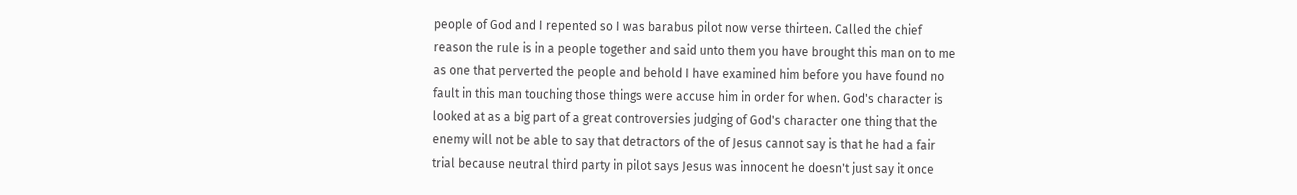people of God and I repented so I was barabus pilot now verse thirteen. Called the chief reason the rule is in a people together and said unto them you have brought this man on to me as one that perverted the people and behold I have examined him before you have found no fault in this man touching those things were accuse him in order for when. God's character is looked at as a big part of a great controversies judging of God's character one thing that the enemy will not be able to say that detractors of the of Jesus cannot say is that he had a fair trial because neutral third party in pilot says Jesus was innocent he doesn't just say it once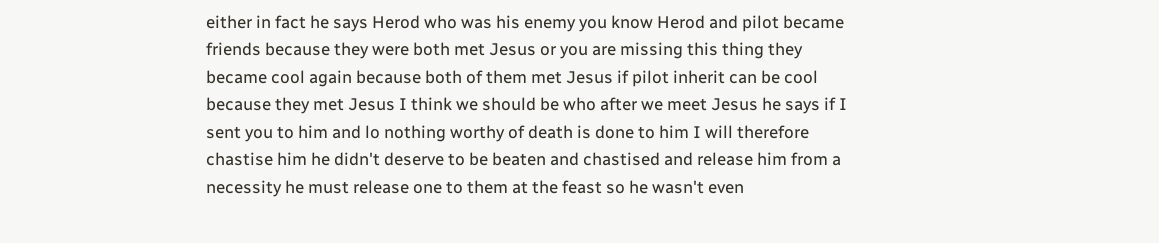either in fact he says Herod who was his enemy you know Herod and pilot became friends because they were both met Jesus or you are missing this thing they became cool again because both of them met Jesus if pilot inherit can be cool because they met Jesus I think we should be who after we meet Jesus he says if I sent you to him and lo nothing worthy of death is done to him I will therefore chastise him he didn't deserve to be beaten and chastised and release him from a necessity he must release one to them at the feast so he wasn't even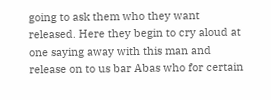going to ask them who they want released. Here they begin to cry aloud at one saying away with this man and release on to us bar Abas who for certain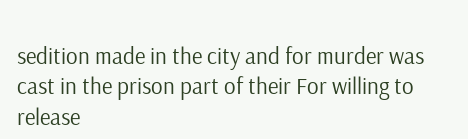sedition made in the city and for murder was cast in the prison part of their For willing to release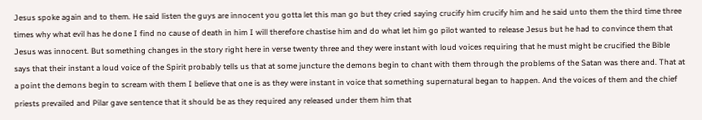Jesus spoke again and to them. He said listen the guys are innocent you gotta let this man go but they cried saying crucify him crucify him and he said unto them the third time three times why what evil has he done I find no cause of death in him I will therefore chastise him and do what let him go pilot wanted to release Jesus but he had to convince them that Jesus was innocent. But something changes in the story right here in verse twenty three and they were instant with loud voices requiring that he must might be crucified the Bible says that their instant a loud voice of the Spirit probably tells us that at some juncture the demons begin to chant with them through the problems of the Satan was there and. That at a point the demons begin to scream with them I believe that one is as they were instant in voice that something supernatural began to happen. And the voices of them and the chief priests prevailed and Pilar gave sentence that it should be as they required any released under them him that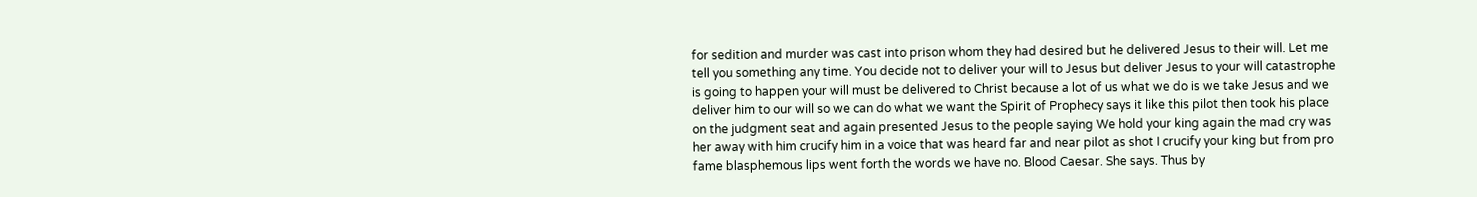for sedition and murder was cast into prison whom they had desired but he delivered Jesus to their will. Let me tell you something any time. You decide not to deliver your will to Jesus but deliver Jesus to your will catastrophe is going to happen your will must be delivered to Christ because a lot of us what we do is we take Jesus and we deliver him to our will so we can do what we want the Spirit of Prophecy says it like this pilot then took his place on the judgment seat and again presented Jesus to the people saying We hold your king again the mad cry was her away with him crucify him in a voice that was heard far and near pilot as shot I crucify your king but from pro fame blasphemous lips went forth the words we have no. Blood Caesar. She says. Thus by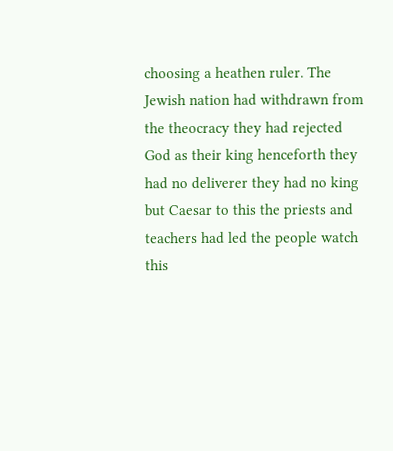choosing a heathen ruler. The Jewish nation had withdrawn from the theocracy they had rejected God as their king henceforth they had no deliverer they had no king but Caesar to this the priests and teachers had led the people watch this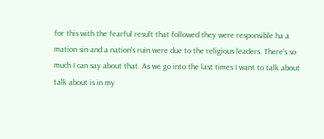for this with the fearful result that followed they were responsible ha a mation sin and a nation's ruin were due to the religious leaders. There's so much I can say about that. As we go into the last times I want to talk about talk about is in my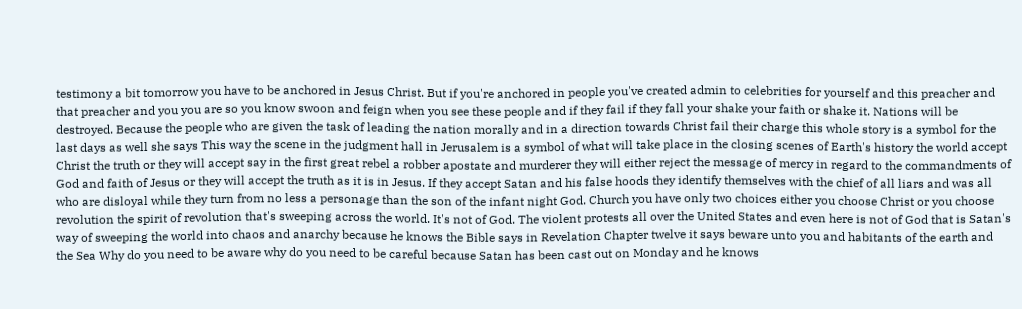testimony a bit tomorrow you have to be anchored in Jesus Christ. But if you're anchored in people you've created admin to celebrities for yourself and this preacher and that preacher and you you are so you know swoon and feign when you see these people and if they fail if they fall your shake your faith or shake it. Nations will be destroyed. Because the people who are given the task of leading the nation morally and in a direction towards Christ fail their charge this whole story is a symbol for the last days as well she says This way the scene in the judgment hall in Jerusalem is a symbol of what will take place in the closing scenes of Earth's history the world accept Christ the truth or they will accept say in the first great rebel a robber apostate and murderer they will either reject the message of mercy in regard to the commandments of God and faith of Jesus or they will accept the truth as it is in Jesus. If they accept Satan and his false hoods they identify themselves with the chief of all liars and was all who are disloyal while they turn from no less a personage than the son of the infant night God. Church you have only two choices either you choose Christ or you choose revolution the spirit of revolution that's sweeping across the world. It's not of God. The violent protests all over the United States and even here is not of God that is Satan's way of sweeping the world into chaos and anarchy because he knows the Bible says in Revelation Chapter twelve it says beware unto you and habitants of the earth and the Sea Why do you need to be aware why do you need to be careful because Satan has been cast out on Monday and he knows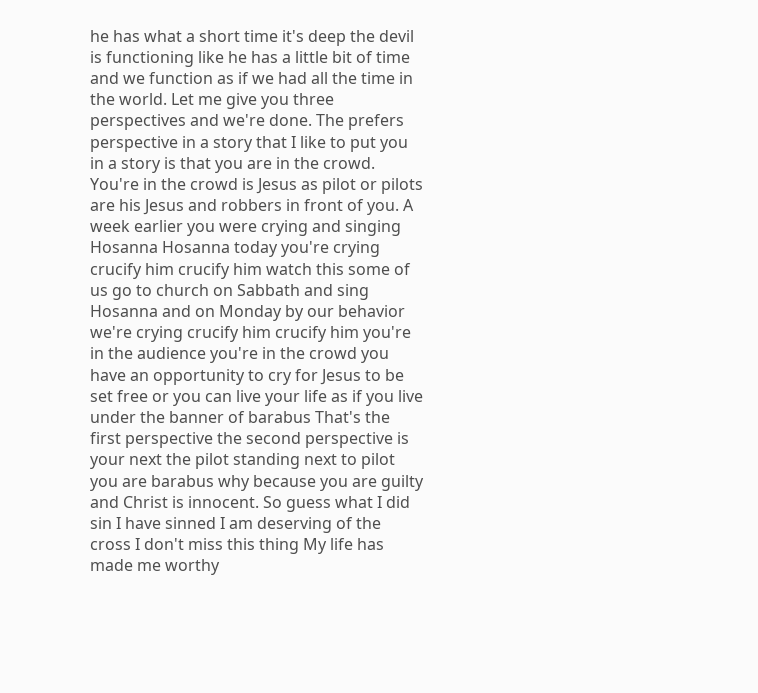he has what a short time it's deep the devil is functioning like he has a little bit of time and we function as if we had all the time in the world. Let me give you three perspectives and we're done. The prefers perspective in a story that I like to put you in a story is that you are in the crowd. You're in the crowd is Jesus as pilot or pilots are his Jesus and robbers in front of you. A week earlier you were crying and singing Hosanna Hosanna today you're crying crucify him crucify him watch this some of us go to church on Sabbath and sing Hosanna and on Monday by our behavior we're crying crucify him crucify him you're in the audience you're in the crowd you have an opportunity to cry for Jesus to be set free or you can live your life as if you live under the banner of barabus That's the first perspective the second perspective is your next the pilot standing next to pilot you are barabus why because you are guilty and Christ is innocent. So guess what I did sin I have sinned I am deserving of the cross I don't miss this thing My life has made me worthy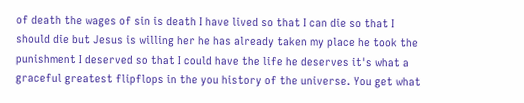of death the wages of sin is death I have lived so that I can die so that I should die but Jesus is willing her he has already taken my place he took the punishment I deserved so that I could have the life he deserves it's what a graceful greatest flipflops in the you history of the universe. You get what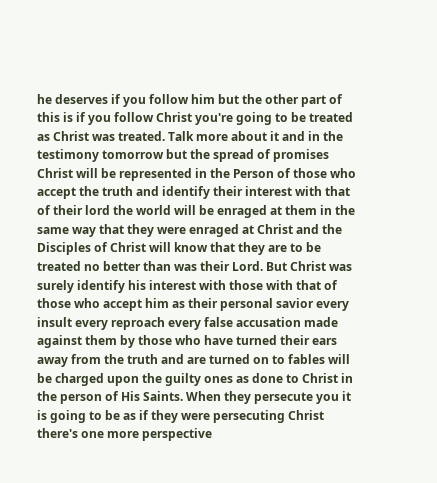he deserves if you follow him but the other part of this is if you follow Christ you're going to be treated as Christ was treated. Talk more about it and in the testimony tomorrow but the spread of promises Christ will be represented in the Person of those who accept the truth and identify their interest with that of their lord the world will be enraged at them in the same way that they were enraged at Christ and the Disciples of Christ will know that they are to be treated no better than was their Lord. But Christ was surely identify his interest with those with that of those who accept him as their personal savior every insult every reproach every false accusation made against them by those who have turned their ears away from the truth and are turned on to fables will be charged upon the guilty ones as done to Christ in the person of His Saints. When they persecute you it is going to be as if they were persecuting Christ there's one more perspective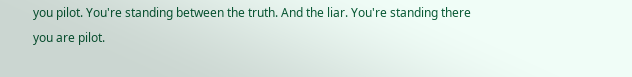you pilot. You're standing between the truth. And the liar. You're standing there you are pilot.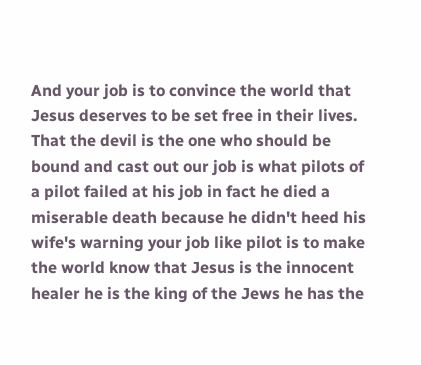And your job is to convince the world that Jesus deserves to be set free in their lives. That the devil is the one who should be bound and cast out our job is what pilots of a pilot failed at his job in fact he died a miserable death because he didn't heed his wife's warning your job like pilot is to make the world know that Jesus is the innocent healer he is the king of the Jews he has the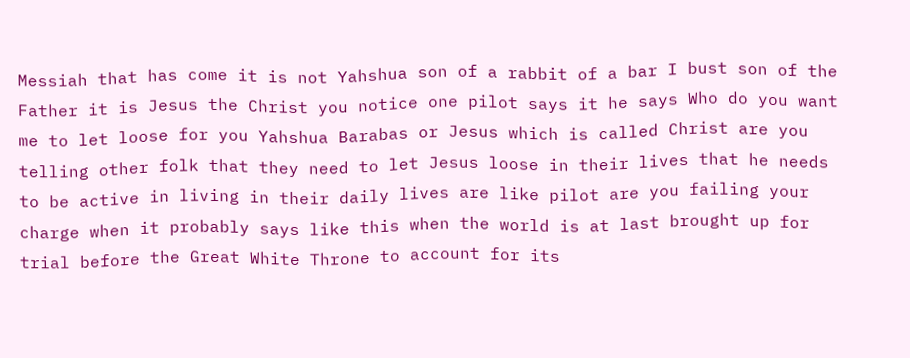Messiah that has come it is not Yahshua son of a rabbit of a bar I bust son of the Father it is Jesus the Christ you notice one pilot says it he says Who do you want me to let loose for you Yahshua Barabas or Jesus which is called Christ are you telling other folk that they need to let Jesus loose in their lives that he needs to be active in living in their daily lives are like pilot are you failing your charge when it probably says like this when the world is at last brought up for trial before the Great White Throne to account for its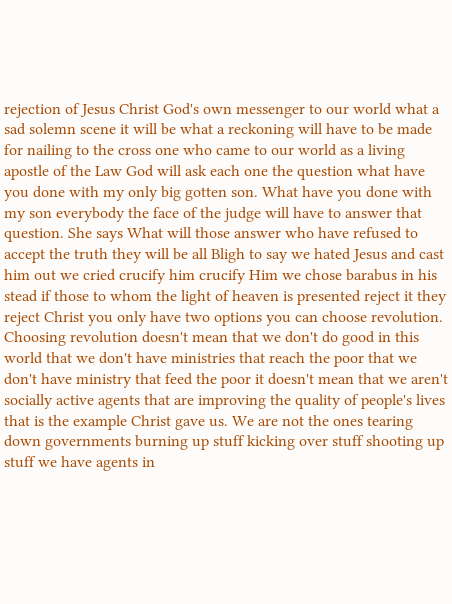rejection of Jesus Christ God's own messenger to our world what a sad solemn scene it will be what a reckoning will have to be made for nailing to the cross one who came to our world as a living apostle of the Law God will ask each one the question what have you done with my only big gotten son. What have you done with my son everybody the face of the judge will have to answer that question. She says What will those answer who have refused to accept the truth they will be all Bligh to say we hated Jesus and cast him out we cried crucify him crucify Him we chose barabus in his stead if those to whom the light of heaven is presented reject it they reject Christ you only have two options you can choose revolution. Choosing revolution doesn't mean that we don't do good in this world that we don't have ministries that reach the poor that we don't have ministry that feed the poor it doesn't mean that we aren't socially active agents that are improving the quality of people's lives that is the example Christ gave us. We are not the ones tearing down governments burning up stuff kicking over stuff shooting up stuff we have agents in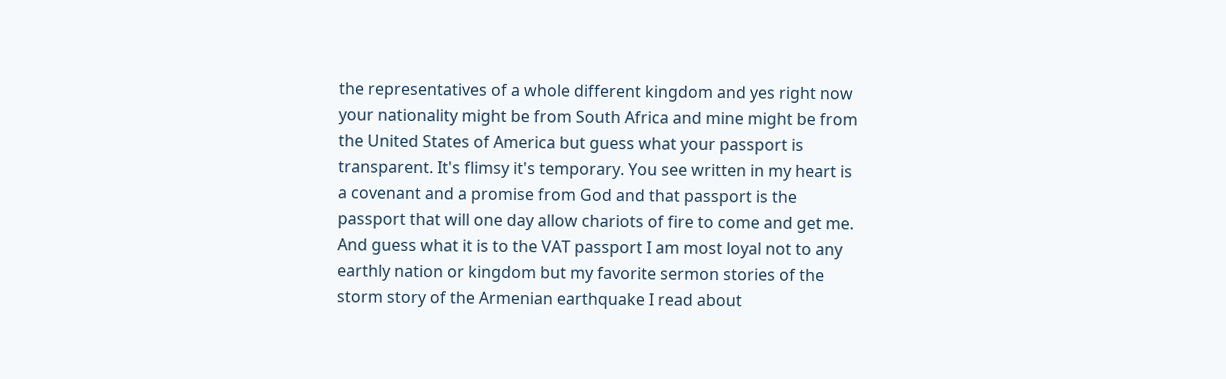the representatives of a whole different kingdom and yes right now your nationality might be from South Africa and mine might be from the United States of America but guess what your passport is transparent. It's flimsy it's temporary. You see written in my heart is a covenant and a promise from God and that passport is the passport that will one day allow chariots of fire to come and get me. And guess what it is to the VAT passport I am most loyal not to any earthly nation or kingdom but my favorite sermon stories of the storm story of the Armenian earthquake I read about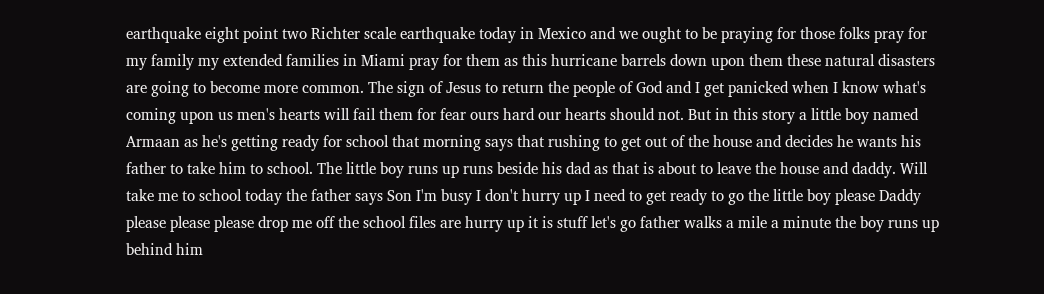earthquake eight point two Richter scale earthquake today in Mexico and we ought to be praying for those folks pray for my family my extended families in Miami pray for them as this hurricane barrels down upon them these natural disasters are going to become more common. The sign of Jesus to return the people of God and I get panicked when I know what's coming upon us men's hearts will fail them for fear ours hard our hearts should not. But in this story a little boy named Armaan as he's getting ready for school that morning says that rushing to get out of the house and decides he wants his father to take him to school. The little boy runs up runs beside his dad as that is about to leave the house and daddy. Will take me to school today the father says Son I'm busy I don't hurry up I need to get ready to go the little boy please Daddy please please please drop me off the school files are hurry up it is stuff let's go father walks a mile a minute the boy runs up behind him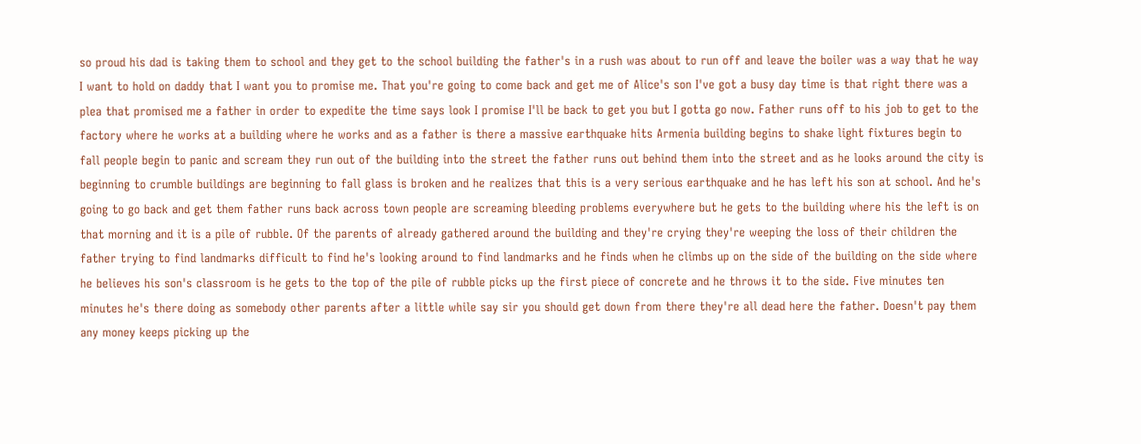so proud his dad is taking them to school and they get to the school building the father's in a rush was about to run off and leave the boiler was a way that he way I want to hold on daddy that I want you to promise me. That you're going to come back and get me of Alice's son I've got a busy day time is that right there was a plea that promised me a father in order to expedite the time says look I promise I'll be back to get you but I gotta go now. Father runs off to his job to get to the factory where he works at a building where he works and as a father is there a massive earthquake hits Armenia building begins to shake light fixtures begin to fall people begin to panic and scream they run out of the building into the street the father runs out behind them into the street and as he looks around the city is beginning to crumble buildings are beginning to fall glass is broken and he realizes that this is a very serious earthquake and he has left his son at school. And he's going to go back and get them father runs back across town people are screaming bleeding problems everywhere but he gets to the building where his the left is on that morning and it is a pile of rubble. Of the parents of already gathered around the building and they're crying they're weeping the loss of their children the father trying to find landmarks difficult to find he's looking around to find landmarks and he finds when he climbs up on the side of the building on the side where he believes his son's classroom is he gets to the top of the pile of rubble picks up the first piece of concrete and he throws it to the side. Five minutes ten minutes he's there doing as somebody other parents after a little while say sir you should get down from there they're all dead here the father. Doesn't pay them any money keeps picking up the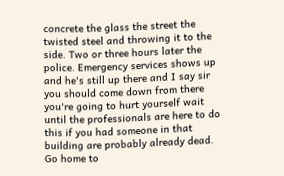concrete the glass the street the twisted steel and throwing it to the side. Two or three hours later the police. Emergency services shows up and he's still up there and I say sir you should come down from there you're going to hurt yourself wait until the professionals are here to do this if you had someone in that building are probably already dead. Go home to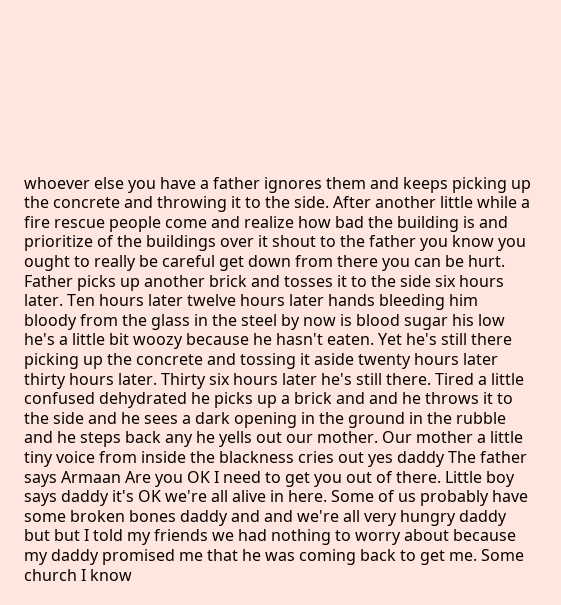whoever else you have a father ignores them and keeps picking up the concrete and throwing it to the side. After another little while a fire rescue people come and realize how bad the building is and prioritize of the buildings over it shout to the father you know you ought to really be careful get down from there you can be hurt. Father picks up another brick and tosses it to the side six hours later. Ten hours later twelve hours later hands bleeding him bloody from the glass in the steel by now is blood sugar his low he's a little bit woozy because he hasn't eaten. Yet he's still there picking up the concrete and tossing it aside twenty hours later thirty hours later. Thirty six hours later he's still there. Tired a little confused dehydrated he picks up a brick and and he throws it to the side and he sees a dark opening in the ground in the rubble and he steps back any he yells out our mother. Our mother a little tiny voice from inside the blackness cries out yes daddy The father says Armaan Are you OK I need to get you out of there. Little boy says daddy it's OK we're all alive in here. Some of us probably have some broken bones daddy and and we're all very hungry daddy but but I told my friends we had nothing to worry about because my daddy promised me that he was coming back to get me. Some church I know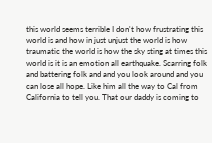this world seems terrible I don't how frustrating this world is and how in just unjust the world is how traumatic the world is how the sky sting at times this world is it is an emotion all earthquake. Scarring folk and battering folk and and you look around and you can lose all hope. Like him all the way to Cal from California to tell you. That our daddy is coming to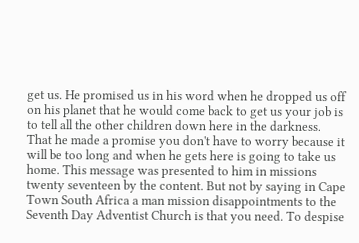get us. He promised us in his word when he dropped us off on his planet that he would come back to get us your job is to tell all the other children down here in the darkness. That he made a promise you don't have to worry because it will be too long and when he gets here is going to take us home. This message was presented to him in missions twenty seventeen by the content. But not by saying in Cape Town South Africa a man mission disappointments to the Seventh Day Adventist Church is that you need. To despise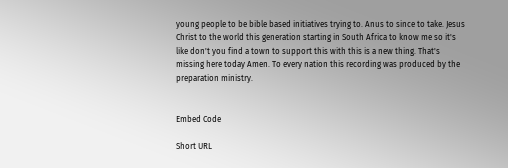young people to be bible based initiatives trying to. Anus to since to take. Jesus Christ to the world this generation starting in South Africa to know me so it's like don't you find a town to support this with this is a new thing. That's missing here today Amen. To every nation this recording was produced by the preparation ministry.


Embed Code

Short URL